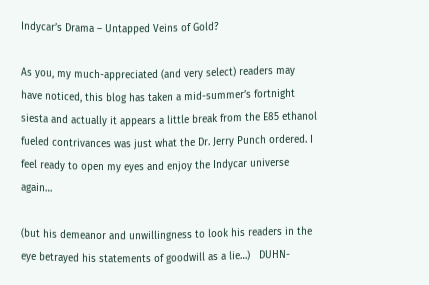Indycar’s Drama – Untapped Veins of Gold?

As you, my much-appreciated (and very select) readers may have noticed, this blog has taken a mid-summer’s fortnight siesta and actually it appears a little break from the E85 ethanol fueled contrivances was just what the Dr. Jerry Punch ordered. I feel ready to open my eyes and enjoy the Indycar universe again…

(but his demeanor and unwillingness to look his readers in the eye betrayed his statements of goodwill as a lie…)   DUHN-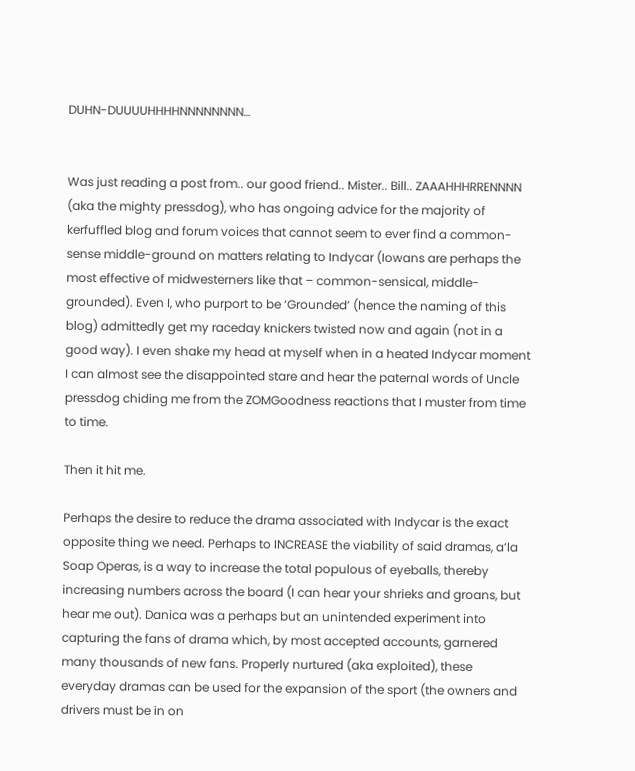DUHN-DUUUUHHHHNNNNNNNN…


Was just reading a post from.. our good friend.. Mister.. Bill.. ZAAAHHHRRENNNN (aka the mighty pressdog), who has ongoing advice for the majority of kerfuffled blog and forum voices that cannot seem to ever find a common-sense middle-ground on matters relating to Indycar (Iowans are perhaps the most effective of midwesterners like that – common-sensical, middle-grounded). Even I, who purport to be ‘Grounded’ (hence the naming of this blog) admittedly get my raceday knickers twisted now and again (not in a good way). I even shake my head at myself when in a heated Indycar moment I can almost see the disappointed stare and hear the paternal words of Uncle pressdog chiding me from the ZOMGoodness reactions that I muster from time to time.

Then it hit me.

Perhaps the desire to reduce the drama associated with Indycar is the exact opposite thing we need. Perhaps to INCREASE the viability of said dramas, a’la Soap Operas, is a way to increase the total populous of eyeballs, thereby increasing numbers across the board (I can hear your shrieks and groans, but hear me out). Danica was a perhaps but an unintended experiment into capturing the fans of drama which, by most accepted accounts, garnered many thousands of new fans. Properly nurtured (aka exploited), these everyday dramas can be used for the expansion of the sport (the owners and drivers must be in on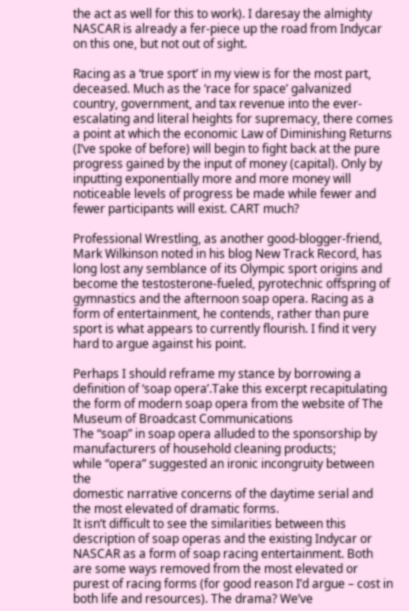the act as well for this to work). I daresay the almighty NASCAR is already a fer-piece up the road from Indycar on this one, but not out of sight.

Racing as a ‘true sport’ in my view is for the most part, deceased. Much as the ‘race for space’ galvanized country, government, and tax revenue into the ever-escalating and literal heights for supremacy, there comes a point at which the economic Law of Diminishing Returns (I’ve spoke of before) will begin to fight back at the pure progress gained by the input of money (capital). Only by inputting exponentially more and more money will noticeable levels of progress be made while fewer and fewer participants will exist. CART much?

Professional Wrestling, as another good-blogger-friend, Mark Wilkinson noted in his blog New Track Record, has long lost any semblance of its Olympic sport origins and become the testosterone-fueled, pyrotechnic offspring of gymnastics and the afternoon soap opera. Racing as a form of entertainment, he contends, rather than pure sport is what appears to currently flourish. I find it very hard to argue against his point.

Perhaps I should reframe my stance by borrowing a definition of ‘soap opera’.Take this excerpt recapitulating the form of modern soap opera from the website of The Museum of Broadcast Communications
The “soap” in soap opera alluded to the sponsorship by
manufacturers of household cleaning products;
while “opera” suggested an ironic incongruity between the
domestic narrative concerns of the daytime serial and
the most elevated of dramatic forms.
It isn’t difficult to see the similarities between this description of soap operas and the existing Indycar or NASCAR as a form of soap racing entertainment. Both are some ways removed from the most elevated or purest of racing forms (for good reason I’d argue – cost in both life and resources). The drama? We’ve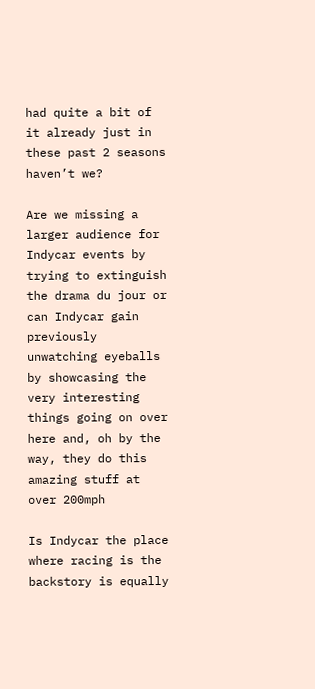had quite a bit of it already just in these past 2 seasons haven’t we?

Are we missing a larger audience for Indycar events by trying to extinguish the drama du jour or can Indycar gain previously unwatching eyeballs by showcasing the very interesting things going on over here and, oh by the way, they do this amazing stuff at over 200mph

Is Indycar the place where racing is the backstory is equally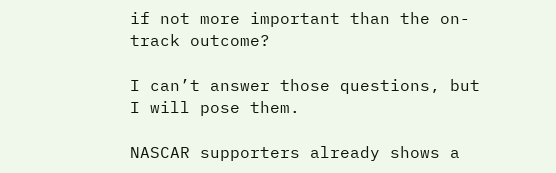if not more important than the on-track outcome?

I can’t answer those questions, but I will pose them.

NASCAR supporters already shows a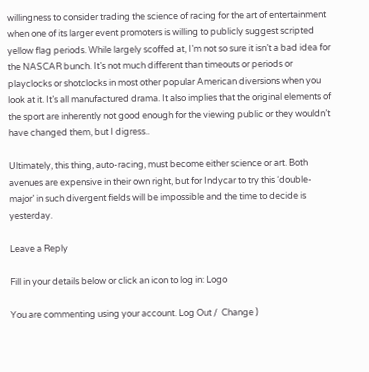willingness to consider trading the science of racing for the art of entertainment when one of its larger event promoters is willing to publicly suggest scripted yellow flag periods. While largely scoffed at, I’m not so sure it isn’t a bad idea for the NASCAR bunch. It’s not much different than timeouts or periods or playclocks or shotclocks in most other popular American diversions when you look at it. It’s all manufactured drama. It also implies that the original elements of the sport are inherently not good enough for the viewing public or they wouldn’t have changed them, but I digress..

Ultimately, this thing, auto-racing, must become either science or art. Both avenues are expensive in their own right, but for Indycar to try this ‘double-major’ in such divergent fields will be impossible and the time to decide is yesterday.

Leave a Reply

Fill in your details below or click an icon to log in: Logo

You are commenting using your account. Log Out /  Change )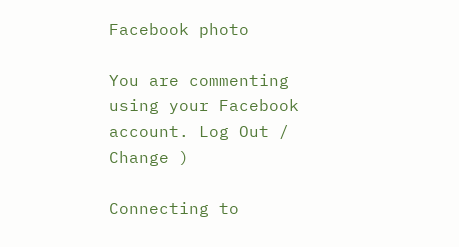Facebook photo

You are commenting using your Facebook account. Log Out /  Change )

Connecting to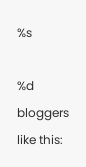%s

%d bloggers like this: